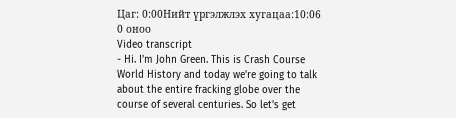Цаг: 0:00Нийт үргэлжлэх хугацаа:10:06
0 оноо
Video transcript
- Hi. I'm John Green. This is Crash Course World History and today we're going to talk about the entire fracking globe over the course of several centuries. So let's get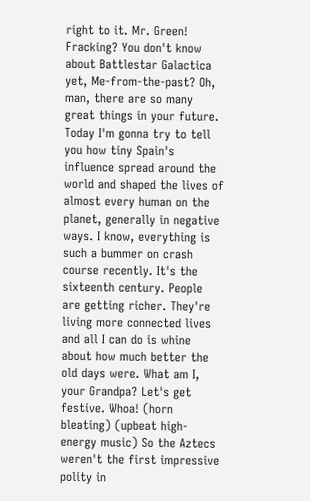right to it. Mr. Green! Fracking? You don't know about Battlestar Galactica yet, Me-from-the-past? Oh, man, there are so many great things in your future. Today I'm gonna try to tell you how tiny Spain's influence spread around the world and shaped the lives of almost every human on the planet, generally in negative ways. I know, everything is such a bummer on crash course recently. It's the sixteenth century. People are getting richer. They're living more connected lives and all I can do is whine about how much better the old days were. What am I, your Grandpa? Let's get festive. Whoa! (horn bleating) (upbeat high-energy music) So the Aztecs weren't the first impressive polity in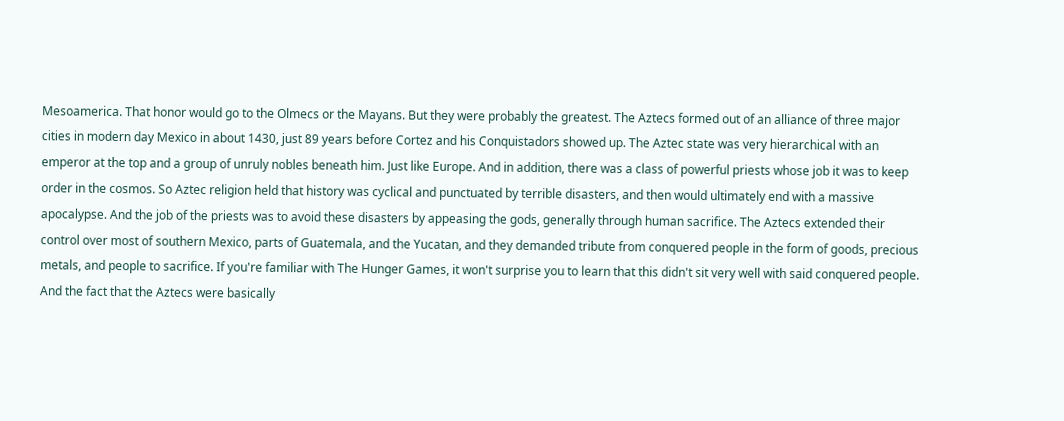Mesoamerica. That honor would go to the Olmecs or the Mayans. But they were probably the greatest. The Aztecs formed out of an alliance of three major cities in modern day Mexico in about 1430, just 89 years before Cortez and his Conquistadors showed up. The Aztec state was very hierarchical with an emperor at the top and a group of unruly nobles beneath him. Just like Europe. And in addition, there was a class of powerful priests whose job it was to keep order in the cosmos. So Aztec religion held that history was cyclical and punctuated by terrible disasters, and then would ultimately end with a massive apocalypse. And the job of the priests was to avoid these disasters by appeasing the gods, generally through human sacrifice. The Aztecs extended their control over most of southern Mexico, parts of Guatemala, and the Yucatan, and they demanded tribute from conquered people in the form of goods, precious metals, and people to sacrifice. If you're familiar with The Hunger Games, it won't surprise you to learn that this didn't sit very well with said conquered people. And the fact that the Aztecs were basically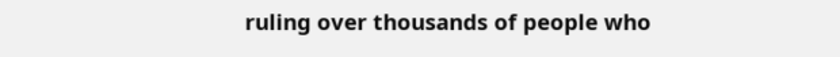ruling over thousands of people who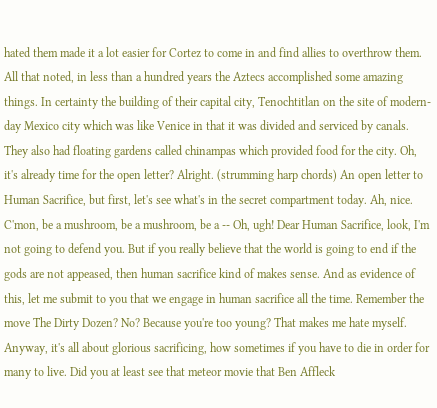hated them made it a lot easier for Cortez to come in and find allies to overthrow them. All that noted, in less than a hundred years the Aztecs accomplished some amazing things. In certainty the building of their capital city, Tenochtitlan on the site of modern-day Mexico city which was like Venice in that it was divided and serviced by canals. They also had floating gardens called chinampas which provided food for the city. Oh, it's already time for the open letter? Alright. (strumming harp chords) An open letter to Human Sacrifice, but first, let's see what's in the secret compartment today. Ah, nice. C'mon, be a mushroom, be a mushroom, be a -- Oh, ugh! Dear Human Sacrifice, look, I'm not going to defend you. But if you really believe that the world is going to end if the gods are not appeased, then human sacrifice kind of makes sense. And as evidence of this, let me submit to you that we engage in human sacrifice all the time. Remember the move The Dirty Dozen? No? Because you're too young? That makes me hate myself. Anyway, it's all about glorious sacrificing, how sometimes if you have to die in order for many to live. Did you at least see that meteor movie that Ben Affleck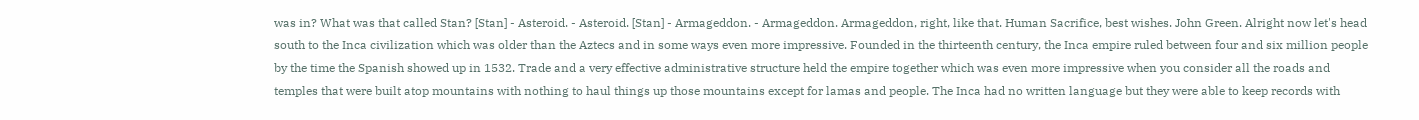was in? What was that called Stan? [Stan] - Asteroid. - Asteroid. [Stan] - Armageddon. - Armageddon. Armageddon, right, like that. Human Sacrifice, best wishes. John Green. Alright now let's head south to the Inca civilization which was older than the Aztecs and in some ways even more impressive. Founded in the thirteenth century, the Inca empire ruled between four and six million people by the time the Spanish showed up in 1532. Trade and a very effective administrative structure held the empire together which was even more impressive when you consider all the roads and temples that were built atop mountains with nothing to haul things up those mountains except for lamas and people. The Inca had no written language but they were able to keep records with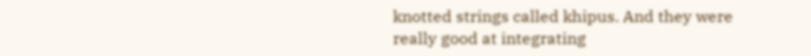knotted strings called khipus. And they were really good at integrating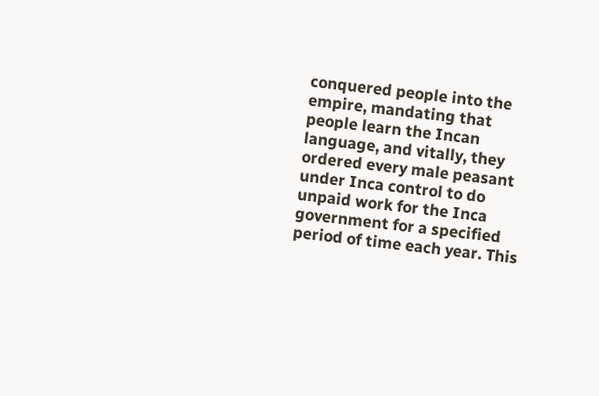conquered people into the empire, mandating that people learn the Incan language, and vitally, they ordered every male peasant under Inca control to do unpaid work for the Inca government for a specified period of time each year. This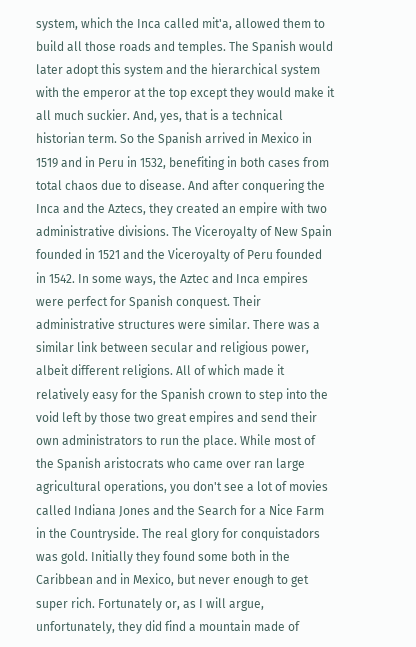system, which the Inca called mit'a, allowed them to build all those roads and temples. The Spanish would later adopt this system and the hierarchical system with the emperor at the top except they would make it all much suckier. And, yes, that is a technical historian term. So the Spanish arrived in Mexico in 1519 and in Peru in 1532, benefiting in both cases from total chaos due to disease. And after conquering the Inca and the Aztecs, they created an empire with two administrative divisions. The Viceroyalty of New Spain founded in 1521 and the Viceroyalty of Peru founded in 1542. In some ways, the Aztec and Inca empires were perfect for Spanish conquest. Their administrative structures were similar. There was a similar link between secular and religious power, albeit different religions. All of which made it relatively easy for the Spanish crown to step into the void left by those two great empires and send their own administrators to run the place. While most of the Spanish aristocrats who came over ran large agricultural operations, you don't see a lot of movies called Indiana Jones and the Search for a Nice Farm in the Countryside. The real glory for conquistadors was gold. Initially they found some both in the Caribbean and in Mexico, but never enough to get super rich. Fortunately or, as I will argue, unfortunately, they did find a mountain made of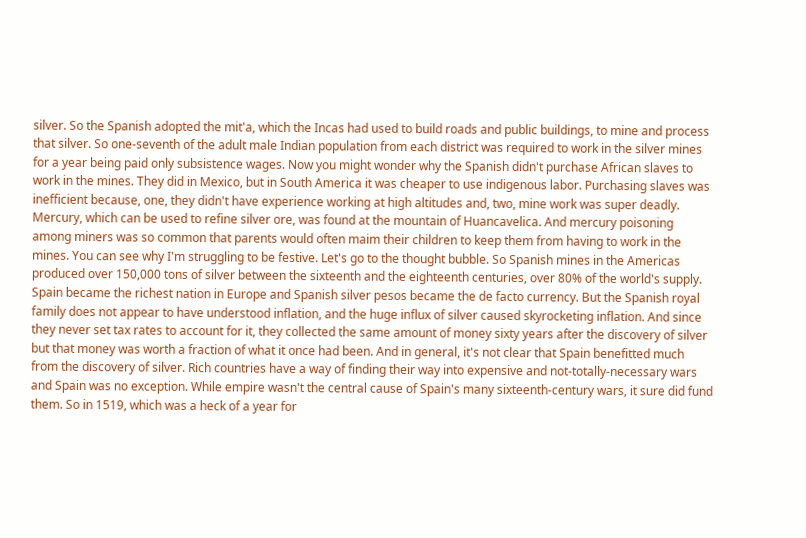silver. So the Spanish adopted the mit'a, which the Incas had used to build roads and public buildings, to mine and process that silver. So one-seventh of the adult male Indian population from each district was required to work in the silver mines for a year being paid only subsistence wages. Now you might wonder why the Spanish didn't purchase African slaves to work in the mines. They did in Mexico, but in South America it was cheaper to use indigenous labor. Purchasing slaves was inefficient because, one, they didn't have experience working at high altitudes and, two, mine work was super deadly. Mercury, which can be used to refine silver ore, was found at the mountain of Huancavelica. And mercury poisoning among miners was so common that parents would often maim their children to keep them from having to work in the mines. You can see why I'm struggling to be festive. Let's go to the thought bubble. So Spanish mines in the Americas produced over 150,000 tons of silver between the sixteenth and the eighteenth centuries, over 80% of the world's supply. Spain became the richest nation in Europe and Spanish silver pesos became the de facto currency. But the Spanish royal family does not appear to have understood inflation, and the huge influx of silver caused skyrocketing inflation. And since they never set tax rates to account for it, they collected the same amount of money sixty years after the discovery of silver but that money was worth a fraction of what it once had been. And in general, it's not clear that Spain benefitted much from the discovery of silver. Rich countries have a way of finding their way into expensive and not-totally-necessary wars and Spain was no exception. While empire wasn't the central cause of Spain's many sixteenth-century wars, it sure did fund them. So in 1519, which was a heck of a year for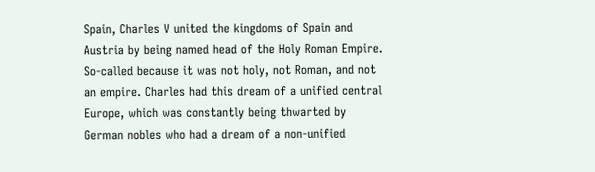Spain, Charles V united the kingdoms of Spain and Austria by being named head of the Holy Roman Empire. So-called because it was not holy, not Roman, and not an empire. Charles had this dream of a unified central Europe, which was constantly being thwarted by German nobles who had a dream of a non-unified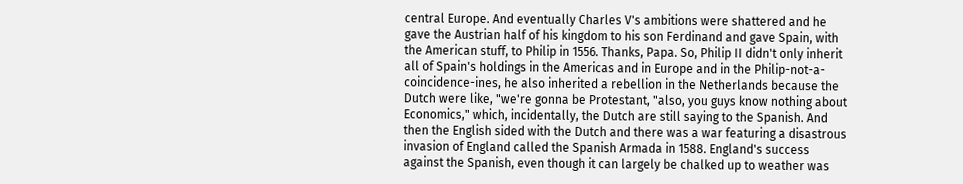central Europe. And eventually Charles V's ambitions were shattered and he gave the Austrian half of his kingdom to his son Ferdinand and gave Spain, with the American stuff, to Philip in 1556. Thanks, Papa. So, Philip II didn't only inherit all of Spain's holdings in the Americas and in Europe and in the Philip-not-a-coincidence-ines, he also inherited a rebellion in the Netherlands because the Dutch were like, "we're gonna be Protestant, "also, you guys know nothing about Economics," which, incidentally, the Dutch are still saying to the Spanish. And then the English sided with the Dutch and there was a war featuring a disastrous invasion of England called the Spanish Armada in 1588. England's success against the Spanish, even though it can largely be chalked up to weather was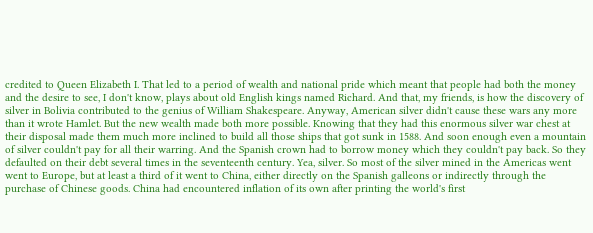credited to Queen Elizabeth I. That led to a period of wealth and national pride which meant that people had both the money and the desire to see, I don't know, plays about old English kings named Richard. And that, my friends, is how the discovery of silver in Bolivia contributed to the genius of William Shakespeare. Anyway, American silver didn't cause these wars any more than it wrote Hamlet. But the new wealth made both more possible. Knowing that they had this enormous silver war chest at their disposal made them much more inclined to build all those ships that got sunk in 1588. And soon enough even a mountain of silver couldn't pay for all their warring. And the Spanish crown had to borrow money which they couldn't pay back. So they defaulted on their debt several times in the seventeenth century. Yea, silver. So most of the silver mined in the Americas went went to Europe, but at least a third of it went to China, either directly on the Spanish galleons or indirectly through the purchase of Chinese goods. China had encountered inflation of its own after printing the world's first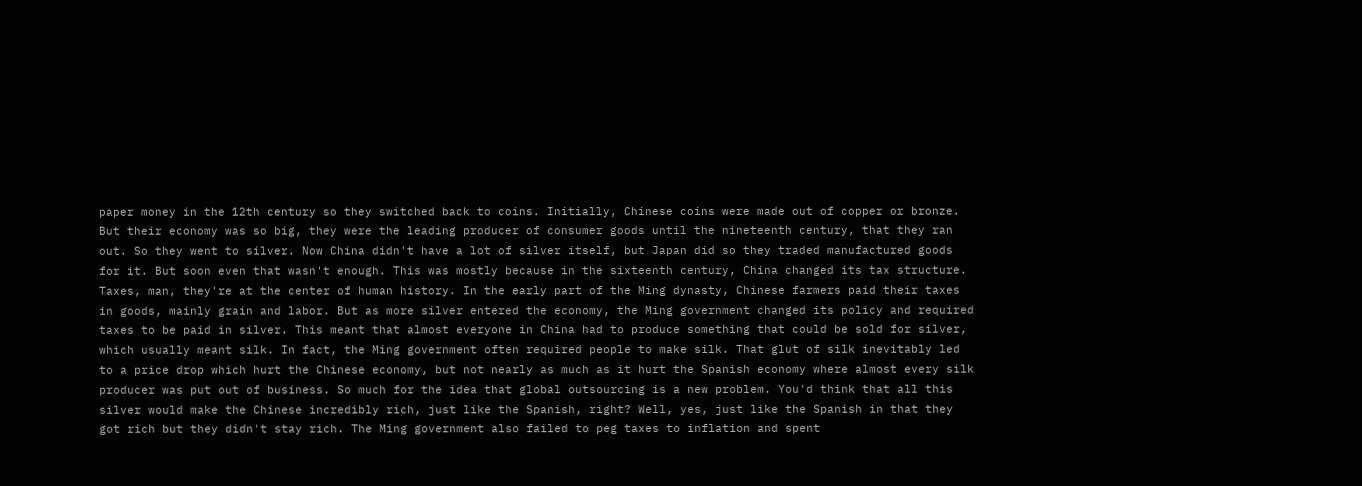paper money in the 12th century so they switched back to coins. Initially, Chinese coins were made out of copper or bronze. But their economy was so big, they were the leading producer of consumer goods until the nineteenth century, that they ran out. So they went to silver. Now China didn't have a lot of silver itself, but Japan did so they traded manufactured goods for it. But soon even that wasn't enough. This was mostly because in the sixteenth century, China changed its tax structure. Taxes, man, they're at the center of human history. In the early part of the Ming dynasty, Chinese farmers paid their taxes in goods, mainly grain and labor. But as more silver entered the economy, the Ming government changed its policy and required taxes to be paid in silver. This meant that almost everyone in China had to produce something that could be sold for silver, which usually meant silk. In fact, the Ming government often required people to make silk. That glut of silk inevitably led to a price drop which hurt the Chinese economy, but not nearly as much as it hurt the Spanish economy where almost every silk producer was put out of business. So much for the idea that global outsourcing is a new problem. You'd think that all this silver would make the Chinese incredibly rich, just like the Spanish, right? Well, yes, just like the Spanish in that they got rich but they didn't stay rich. The Ming government also failed to peg taxes to inflation and spent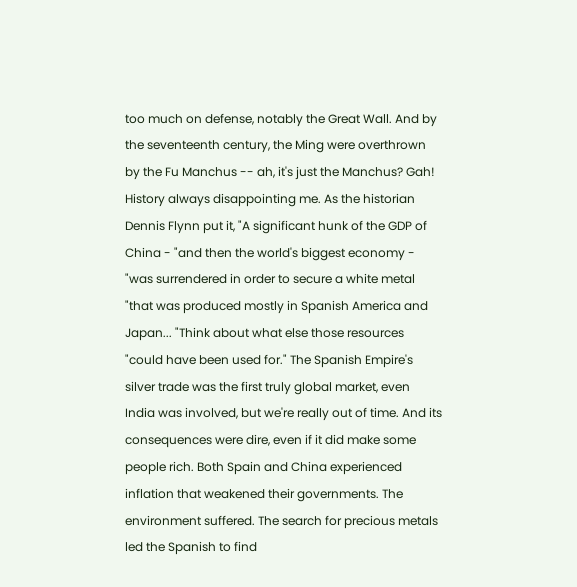too much on defense, notably the Great Wall. And by the seventeenth century, the Ming were overthrown by the Fu Manchus -- ah, it's just the Manchus? Gah! History always disappointing me. As the historian Dennis Flynn put it, "A significant hunk of the GDP of China - "and then the world's biggest economy - "was surrendered in order to secure a white metal "that was produced mostly in Spanish America and Japan... "Think about what else those resources "could have been used for." The Spanish Empire's silver trade was the first truly global market, even India was involved, but we're really out of time. And its consequences were dire, even if it did make some people rich. Both Spain and China experienced inflation that weakened their governments. The environment suffered. The search for precious metals led the Spanish to find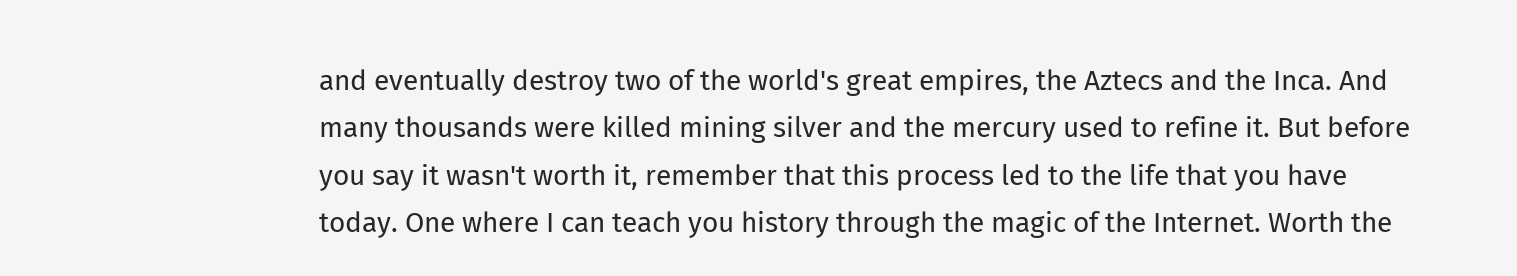and eventually destroy two of the world's great empires, the Aztecs and the Inca. And many thousands were killed mining silver and the mercury used to refine it. But before you say it wasn't worth it, remember that this process led to the life that you have today. One where I can teach you history through the magic of the Internet. Worth the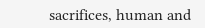sacrifices, human and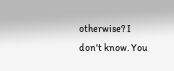otherwise? I don't know. You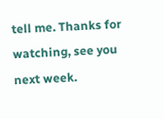tell me. Thanks for watching, see you next week.